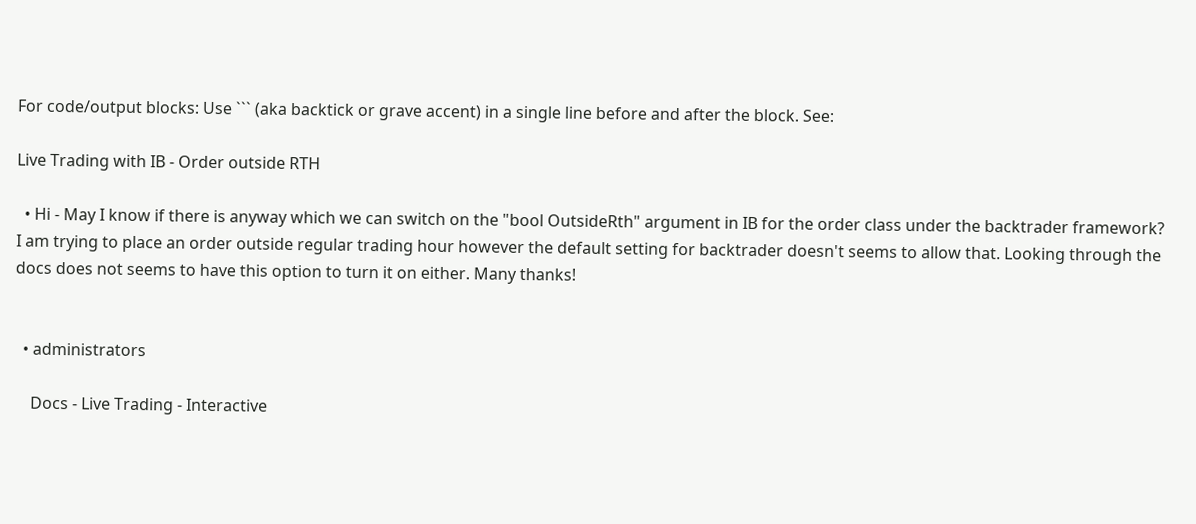For code/output blocks: Use ``` (aka backtick or grave accent) in a single line before and after the block. See:

Live Trading with IB - Order outside RTH

  • Hi - May I know if there is anyway which we can switch on the "bool OutsideRth" argument in IB for the order class under the backtrader framework? I am trying to place an order outside regular trading hour however the default setting for backtrader doesn't seems to allow that. Looking through the docs does not seems to have this option to turn it on either. Many thanks!


  • administrators

    Docs - Live Trading - Interactive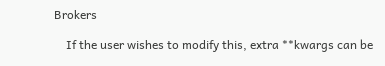Brokers

    If the user wishes to modify this, extra **kwargs can be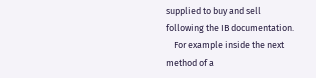supplied to buy and sell following the IB documentation.
    For example inside the next method of a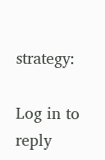strategy:

Log in to reply